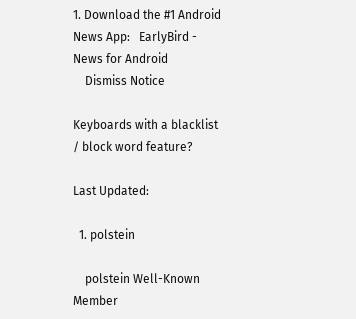1. Download the #1 Android News App:   EarlyBird - News for Android
    Dismiss Notice

Keyboards with a blacklist / block word feature?

Last Updated:

  1. polstein

    polstein Well-Known Member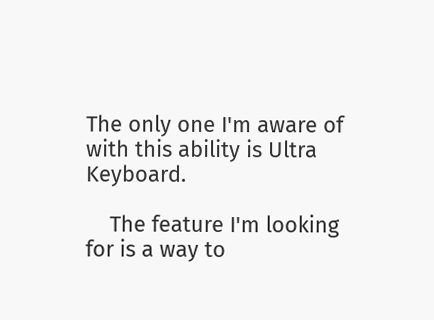The only one I'm aware of with this ability is Ultra Keyboard.

    The feature I'm looking for is a way to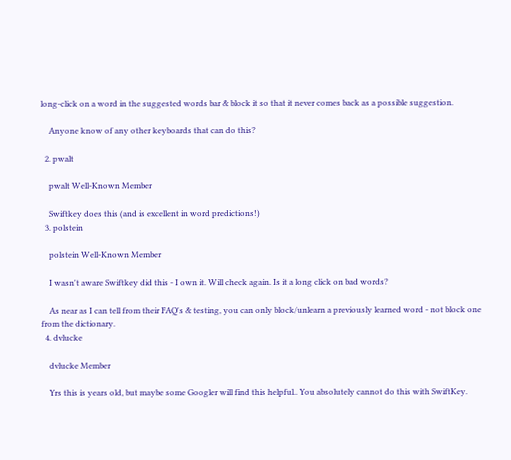long-click on a word in the suggested words bar & block it so that it never comes back as a possible suggestion.

    Anyone know of any other keyboards that can do this?

  2. pwalt

    pwalt Well-Known Member

    Swiftkey does this (and is excellent in word predictions!)
  3. polstein

    polstein Well-Known Member

    I wasn't aware Swiftkey did this - I own it. Will check again. Is it a long click on bad words?

    As near as I can tell from their FAQ's & testing, you can only block/unlearn a previously learned word - not block one from the dictionary.
  4. dvlucke

    dvlucke Member

    Yrs this is years old, but maybe some Googler will find this helpful.. You absolutely cannot do this with SwiftKey.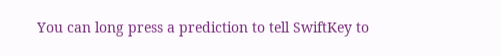You can long press a prediction to tell SwiftKey to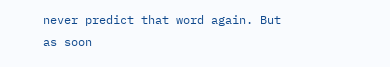never predict that word again. But as soon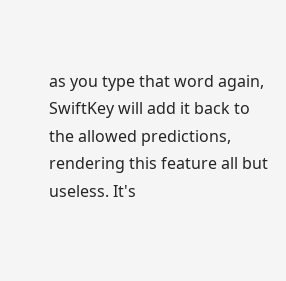as you type that word again, SwiftKey will add it back to the allowed predictions, rendering this feature all but useless. It's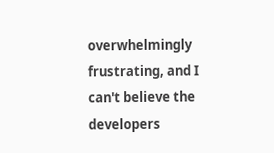overwhelmingly frustrating, and I can't believe the developers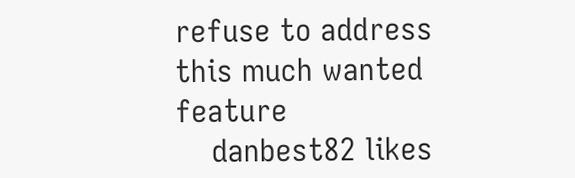refuse to address this much wanted feature
    danbest82 likes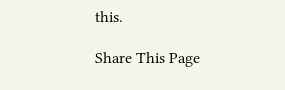this.

Share This Page